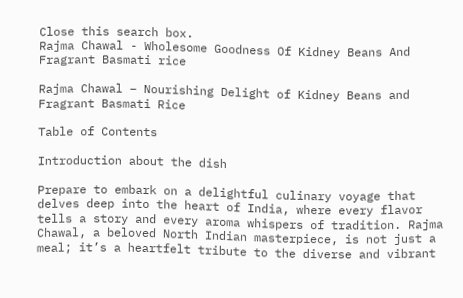Close this search box.
Rajma Chawal - Wholesome Goodness Of Kidney Beans And Fragrant Basmati rice

Rajma Chawal – Nourishing Delight of Kidney Beans and Fragrant Basmati Rice

Table of Contents

Introduction about the dish

Prepare to embark on a delightful culinary voyage that delves deep into the heart of India, where every flavor tells a story and every aroma whispers of tradition. Rajma Chawal, a beloved North Indian masterpiece, is not just a meal; it’s a heartfelt tribute to the diverse and vibrant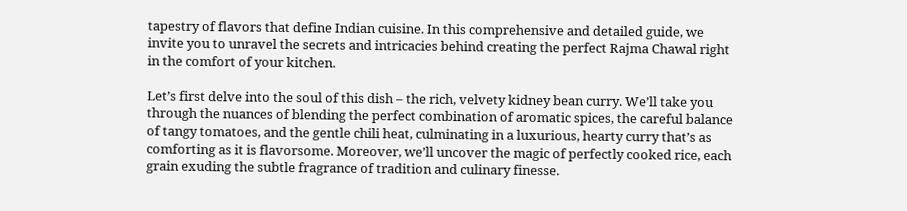tapestry of flavors that define Indian cuisine. In this comprehensive and detailed guide, we invite you to unravel the secrets and intricacies behind creating the perfect Rajma Chawal right in the comfort of your kitchen.

Let’s first delve into the soul of this dish – the rich, velvety kidney bean curry. We’ll take you through the nuances of blending the perfect combination of aromatic spices, the careful balance of tangy tomatoes, and the gentle chili heat, culminating in a luxurious, hearty curry that’s as comforting as it is flavorsome. Moreover, we’ll uncover the magic of perfectly cooked rice, each grain exuding the subtle fragrance of tradition and culinary finesse.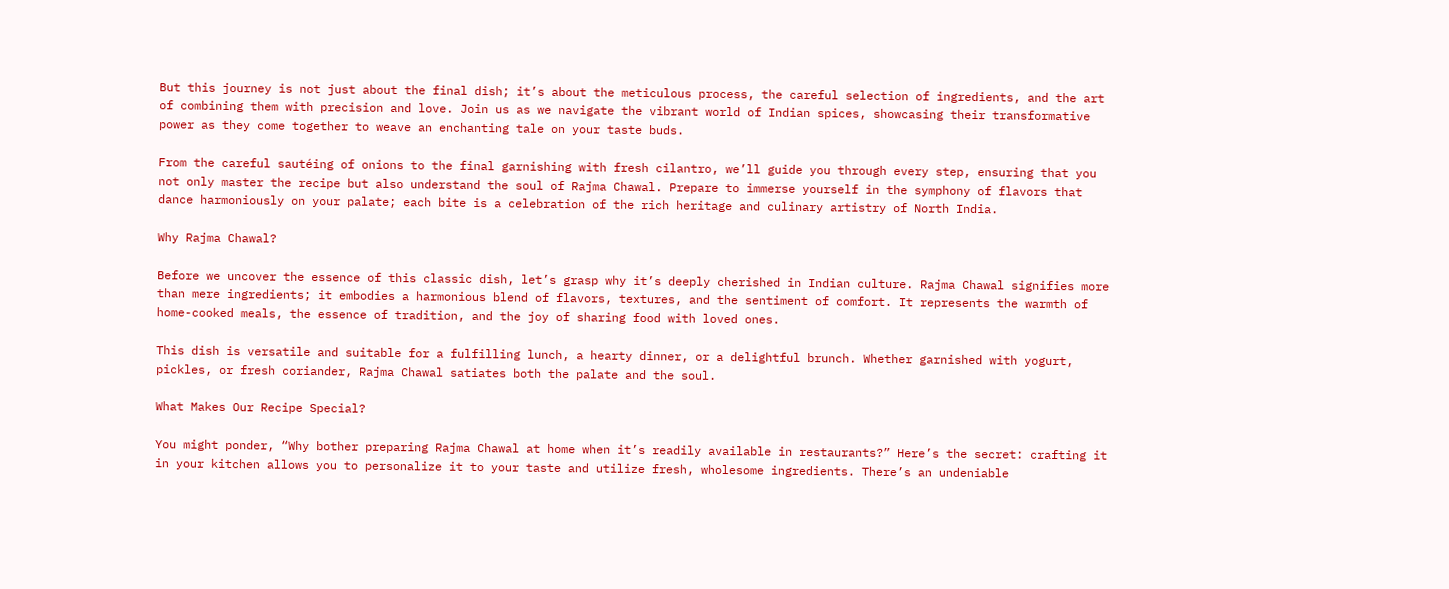But this journey is not just about the final dish; it’s about the meticulous process, the careful selection of ingredients, and the art of combining them with precision and love. Join us as we navigate the vibrant world of Indian spices, showcasing their transformative power as they come together to weave an enchanting tale on your taste buds.

From the careful sautéing of onions to the final garnishing with fresh cilantro, we’ll guide you through every step, ensuring that you not only master the recipe but also understand the soul of Rajma Chawal. Prepare to immerse yourself in the symphony of flavors that dance harmoniously on your palate; each bite is a celebration of the rich heritage and culinary artistry of North India.

Why Rajma Chawal?

Before we uncover the essence of this classic dish, let’s grasp why it’s deeply cherished in Indian culture. Rajma Chawal signifies more than mere ingredients; it embodies a harmonious blend of flavors, textures, and the sentiment of comfort. It represents the warmth of home-cooked meals, the essence of tradition, and the joy of sharing food with loved ones.

This dish is versatile and suitable for a fulfilling lunch, a hearty dinner, or a delightful brunch. Whether garnished with yogurt, pickles, or fresh coriander, Rajma Chawal satiates both the palate and the soul.

What Makes Our Recipe Special?

You might ponder, “Why bother preparing Rajma Chawal at home when it’s readily available in restaurants?” Here’s the secret: crafting it in your kitchen allows you to personalize it to your taste and utilize fresh, wholesome ingredients. There’s an undeniable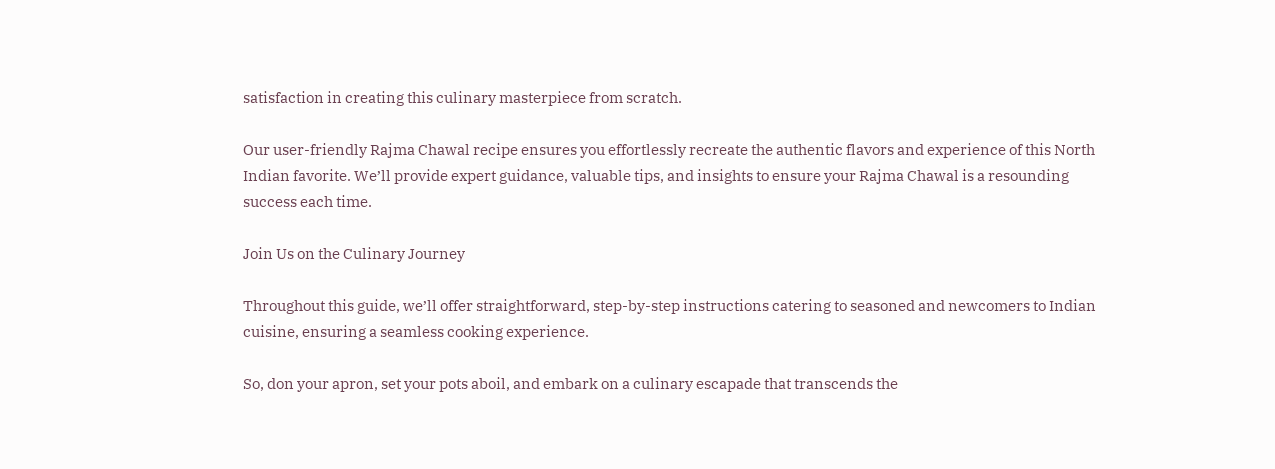satisfaction in creating this culinary masterpiece from scratch.

Our user-friendly Rajma Chawal recipe ensures you effortlessly recreate the authentic flavors and experience of this North Indian favorite. We’ll provide expert guidance, valuable tips, and insights to ensure your Rajma Chawal is a resounding success each time.

Join Us on the Culinary Journey

Throughout this guide, we’ll offer straightforward, step-by-step instructions catering to seasoned and newcomers to Indian cuisine, ensuring a seamless cooking experience.

So, don your apron, set your pots aboil, and embark on a culinary escapade that transcends the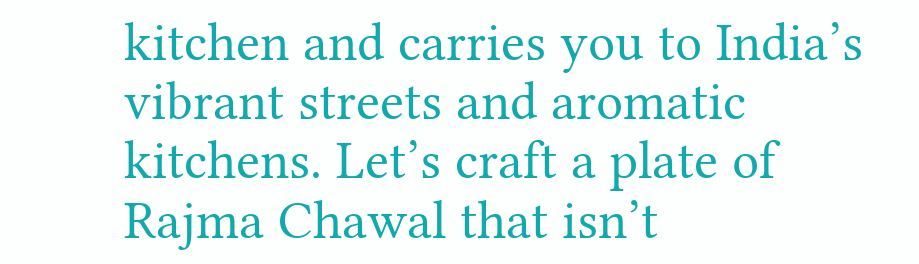kitchen and carries you to India’s vibrant streets and aromatic kitchens. Let’s craft a plate of Rajma Chawal that isn’t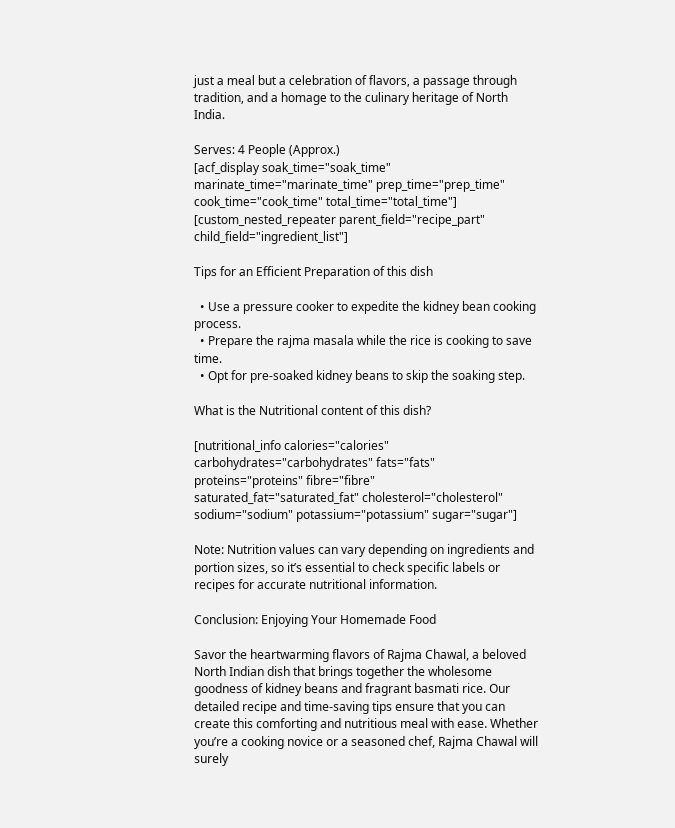just a meal but a celebration of flavors, a passage through tradition, and a homage to the culinary heritage of North India.

Serves: 4 People (Approx.)
[acf_display soak_time="soak_time" marinate_time="marinate_time" prep_time="prep_time" cook_time="cook_time" total_time="total_time"]
[custom_nested_repeater parent_field="recipe_part" child_field="ingredient_list"]

Tips for an Efficient Preparation of this dish

  • Use a pressure cooker to expedite the kidney bean cooking process.
  • Prepare the rajma masala while the rice is cooking to save time.
  • Opt for pre-soaked kidney beans to skip the soaking step.

What is the Nutritional content of this dish?

[nutritional_info calories="calories" carbohydrates="carbohydrates" fats="fats" proteins="proteins" fibre="fibre" saturated_fat="saturated_fat" cholesterol="cholesterol" sodium="sodium" potassium="potassium" sugar="sugar"]

Note: Nutrition values can vary depending on ingredients and portion sizes, so it’s essential to check specific labels or recipes for accurate nutritional information.

Conclusion: Enjoying Your Homemade Food

Savor the heartwarming flavors of Rajma Chawal, a beloved North Indian dish that brings together the wholesome goodness of kidney beans and fragrant basmati rice. Our detailed recipe and time-saving tips ensure that you can create this comforting and nutritious meal with ease. Whether you’re a cooking novice or a seasoned chef, Rajma Chawal will surely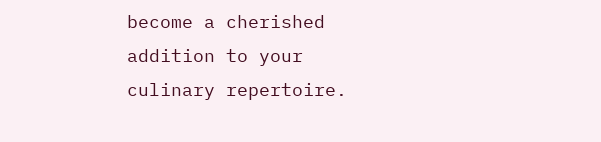become a cherished addition to your culinary repertoire.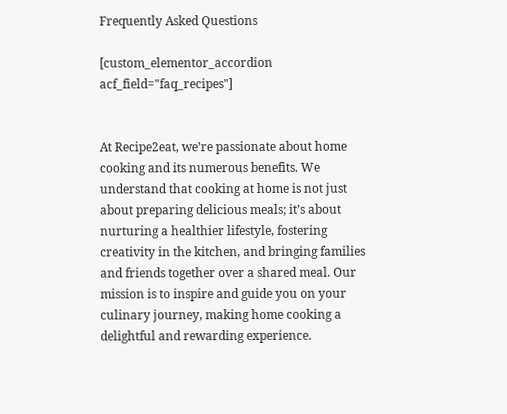Frequently Asked Questions

[custom_elementor_accordion acf_field="faq_recipes"]


At Recipe2eat, we’re passionate about home cooking and its numerous benefits. We understand that cooking at home is not just about preparing delicious meals; it’s about nurturing a healthier lifestyle, fostering creativity in the kitchen, and bringing families and friends together over a shared meal. Our mission is to inspire and guide you on your culinary journey, making home cooking a delightful and rewarding experience.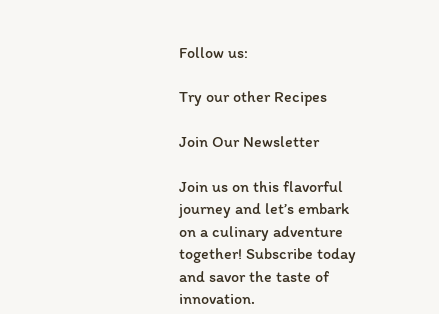Follow us:

Try our other Recipes

Join Our Newsletter

Join us on this flavorful journey and let’s embark on a culinary adventure together! Subscribe today and savor the taste of innovation.